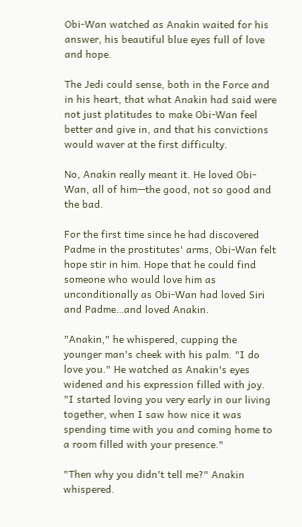Obi-Wan watched as Anakin waited for his answer, his beautiful blue eyes full of love and hope.

The Jedi could sense, both in the Force and in his heart, that what Anakin had said were not just platitudes to make Obi-Wan feel better and give in, and that his convictions would waver at the first difficulty.

No, Anakin really meant it. He loved Obi-Wan, all of him—the good, not so good and the bad.

For the first time since he had discovered Padme in the prostitutes' arms, Obi-Wan felt hope stir in him. Hope that he could find someone who would love him as unconditionally as Obi-Wan had loved Siri and Padme…and loved Anakin.

"Anakin," he whispered, cupping the younger man's cheek with his palm. "I do love you." He watched as Anakin's eyes widened and his expression filled with joy. "I started loving you very early in our living together, when I saw how nice it was spending time with you and coming home to a room filled with your presence."

"Then why you didn't tell me?" Anakin whispered.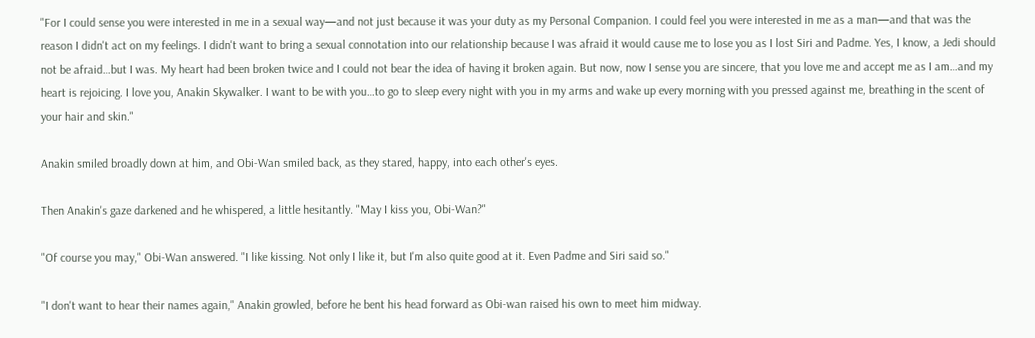"For I could sense you were interested in me in a sexual way—and not just because it was your duty as my Personal Companion. I could feel you were interested in me as a man—and that was the reason I didn't act on my feelings. I didn't want to bring a sexual connotation into our relationship because I was afraid it would cause me to lose you as I lost Siri and Padme. Yes, I know, a Jedi should not be afraid…but I was. My heart had been broken twice and I could not bear the idea of having it broken again. But now, now I sense you are sincere, that you love me and accept me as I am…and my heart is rejoicing. I love you, Anakin Skywalker. I want to be with you…to go to sleep every night with you in my arms and wake up every morning with you pressed against me, breathing in the scent of your hair and skin."

Anakin smiled broadly down at him, and Obi-Wan smiled back, as they stared, happy, into each other's eyes.

Then Anakin's gaze darkened and he whispered, a little hesitantly. "May I kiss you, Obi-Wan?"

"Of course you may," Obi-Wan answered. "I like kissing. Not only I like it, but I'm also quite good at it. Even Padme and Siri said so."

"I don't want to hear their names again," Anakin growled, before he bent his head forward as Obi-wan raised his own to meet him midway.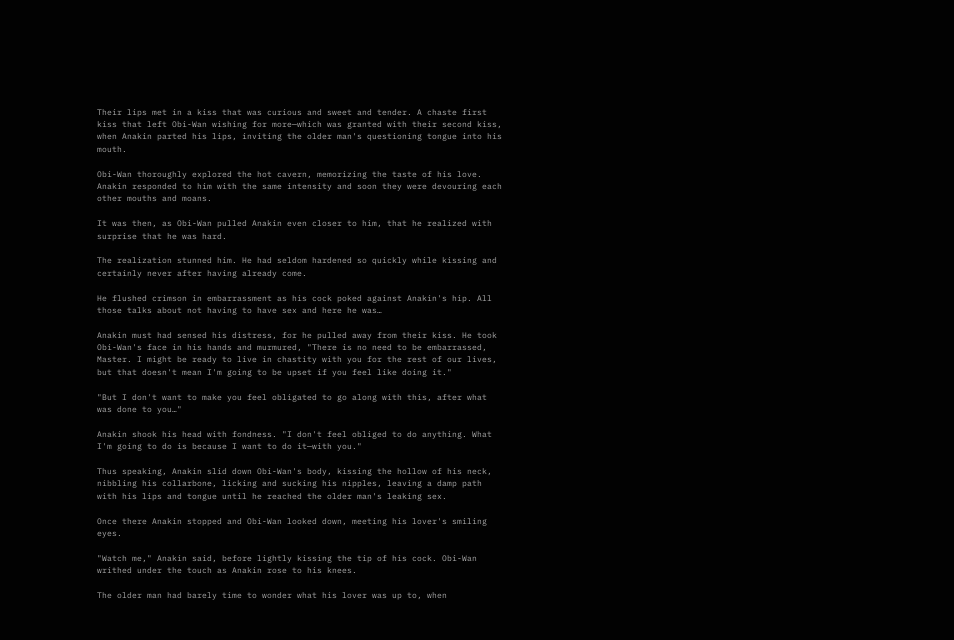Their lips met in a kiss that was curious and sweet and tender. A chaste first kiss that left Obi-Wan wishing for more—which was granted with their second kiss, when Anakin parted his lips, inviting the older man's questioning tongue into his mouth.

Obi-Wan thoroughly explored the hot cavern, memorizing the taste of his love. Anakin responded to him with the same intensity and soon they were devouring each other mouths and moans.

It was then, as Obi-Wan pulled Anakin even closer to him, that he realized with surprise that he was hard.

The realization stunned him. He had seldom hardened so quickly while kissing and certainly never after having already come.

He flushed crimson in embarrassment as his cock poked against Anakin's hip. All those talks about not having to have sex and here he was…

Anakin must had sensed his distress, for he pulled away from their kiss. He took Obi-Wan's face in his hands and murmured, "There is no need to be embarrassed, Master. I might be ready to live in chastity with you for the rest of our lives, but that doesn't mean I'm going to be upset if you feel like doing it."

"But I don't want to make you feel obligated to go along with this, after what was done to you…"

Anakin shook his head with fondness. "I don't feel obliged to do anything. What I'm going to do is because I want to do it—with you."

Thus speaking, Anakin slid down Obi-Wan's body, kissing the hollow of his neck, nibbling his collarbone, licking and sucking his nipples, leaving a damp path with his lips and tongue until he reached the older man's leaking sex.

Once there Anakin stopped and Obi-Wan looked down, meeting his lover's smiling eyes.

"Watch me," Anakin said, before lightly kissing the tip of his cock. Obi-Wan writhed under the touch as Anakin rose to his knees.

The older man had barely time to wonder what his lover was up to, when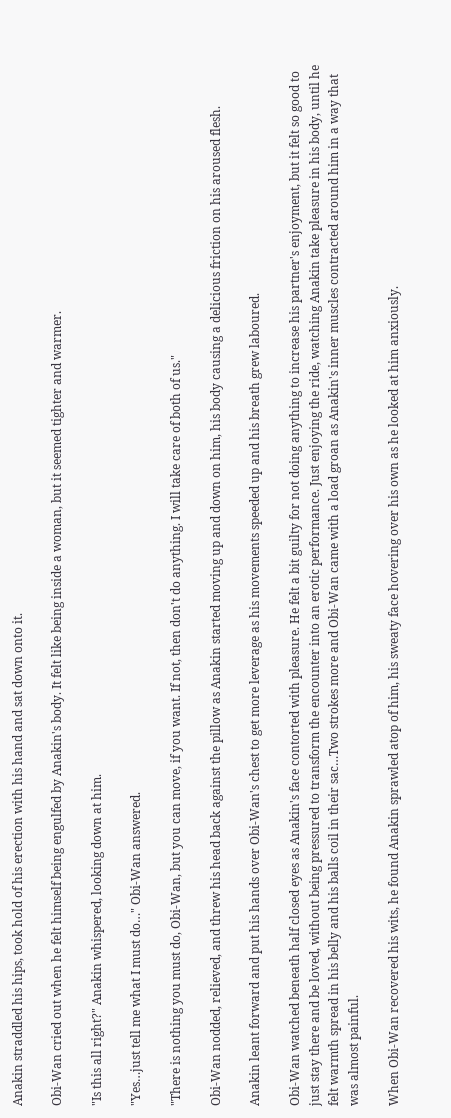Anakin straddled his hips, took hold of his erection with his hand and sat down onto it.

Obi-Wan cried out when he felt himself being engulfed by Anakin's body. It felt like being inside a woman, but it seemed tighter and warmer.

"Is this all right?" Anakin whispered, looking down at him.

"Yes…just tell me what I must do…" Obi-Wan answered.

"There is nothing you must do, Obi-Wan, but you can move, if you want. If not, then don't do anything. I will take care of both of us."

Obi-Wan nodded, relieved, and threw his head back against the pillow as Anakin started moving up and down on him, his body causing a delicious friction on his aroused flesh.

Anakin leant forward and put his hands over Obi-Wan's chest to get more leverage as his movements speeded up and his breath grew laboured.

Obi-Wan watched beneath half closed eyes as Anakin's face contorted with pleasure. He felt a bit guilty for not doing anything to increase his partner's enjoyment, but it felt so good to just stay there and be loved, without being pressured to transform the encounter into an erotic performance. Just enjoying the ride, watching Anakin take pleasure in his body, until he felt warmth spread in his belly and his balls coil in their sac…Two strokes more and Obi-Wan came with a load groan as Anakin's inner muscles contracted around him in a way that was almost painful.

When Obi-Wan recovered his wits, he found Anakin sprawled atop of him, his sweaty face hovering over his own as he looked at him anxiously.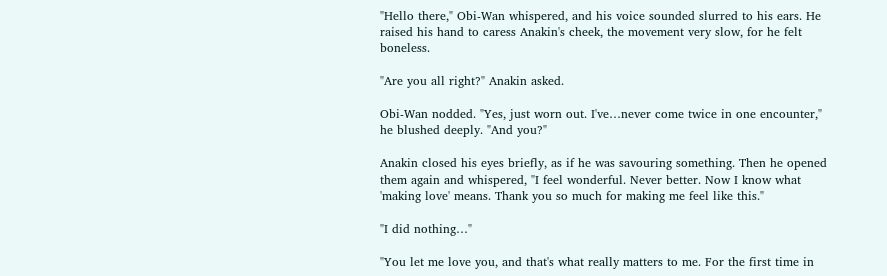"Hello there," Obi-Wan whispered, and his voice sounded slurred to his ears. He raised his hand to caress Anakin's cheek, the movement very slow, for he felt boneless.

"Are you all right?" Anakin asked.

Obi-Wan nodded. "Yes, just worn out. I've…never come twice in one encounter," he blushed deeply. "And you?"

Anakin closed his eyes briefly, as if he was savouring something. Then he opened them again and whispered, "I feel wonderful. Never better. Now I know what 'making love' means. Thank you so much for making me feel like this."

"I did nothing…"

"You let me love you, and that's what really matters to me. For the first time in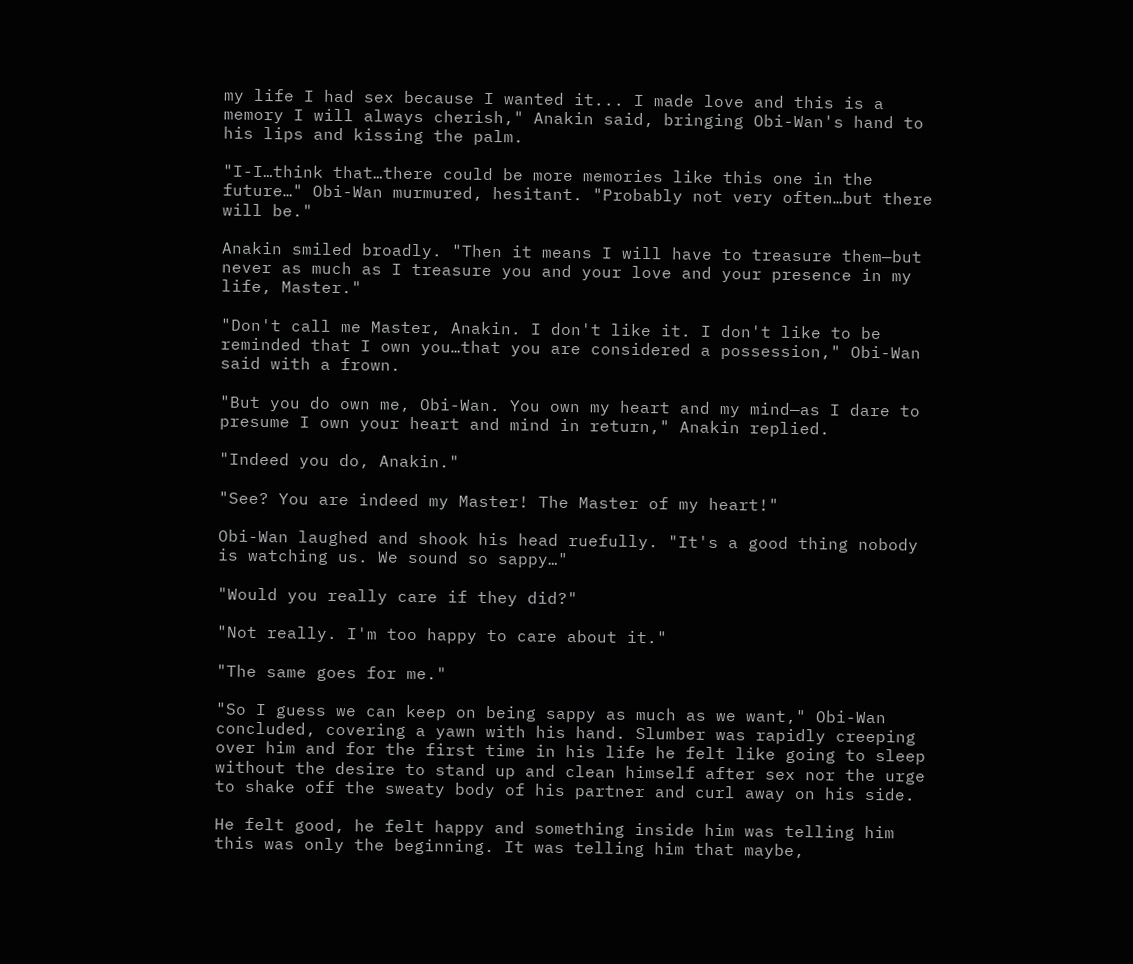my life I had sex because I wanted it... I made love and this is a memory I will always cherish," Anakin said, bringing Obi-Wan's hand to his lips and kissing the palm.

"I-I…think that…there could be more memories like this one in the future…" Obi-Wan murmured, hesitant. "Probably not very often…but there will be."

Anakin smiled broadly. "Then it means I will have to treasure them—but never as much as I treasure you and your love and your presence in my life, Master."

"Don't call me Master, Anakin. I don't like it. I don't like to be reminded that I own you…that you are considered a possession," Obi-Wan said with a frown.

"But you do own me, Obi-Wan. You own my heart and my mind—as I dare to presume I own your heart and mind in return," Anakin replied.

"Indeed you do, Anakin."

"See? You are indeed my Master! The Master of my heart!"

Obi-Wan laughed and shook his head ruefully. "It's a good thing nobody is watching us. We sound so sappy…"

"Would you really care if they did?"

"Not really. I'm too happy to care about it."

"The same goes for me."

"So I guess we can keep on being sappy as much as we want," Obi-Wan concluded, covering a yawn with his hand. Slumber was rapidly creeping over him and for the first time in his life he felt like going to sleep without the desire to stand up and clean himself after sex nor the urge to shake off the sweaty body of his partner and curl away on his side.

He felt good, he felt happy and something inside him was telling him this was only the beginning. It was telling him that maybe,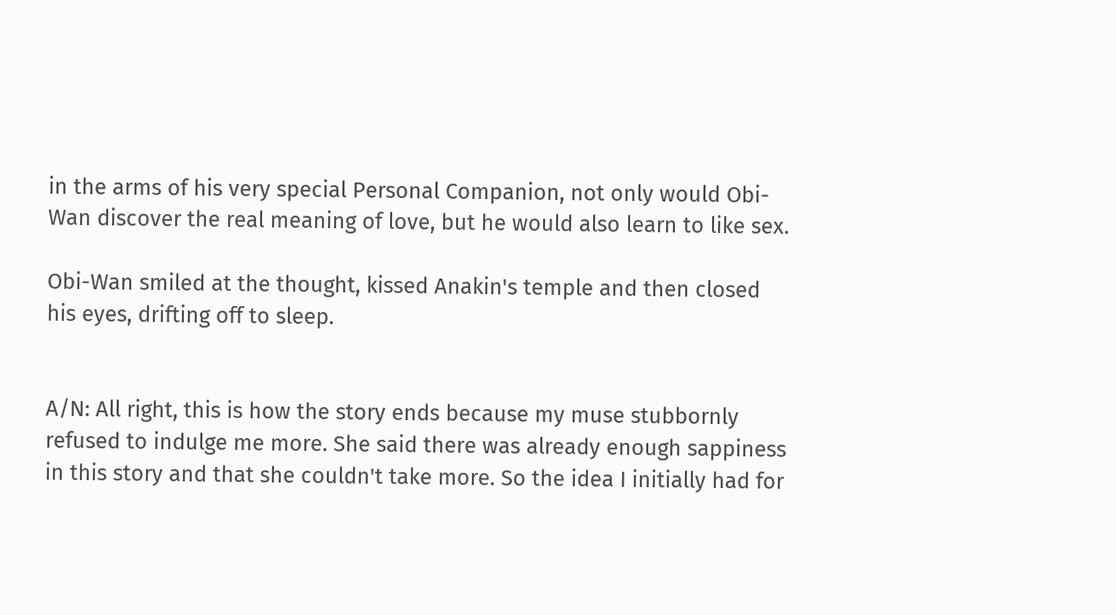in the arms of his very special Personal Companion, not only would Obi-Wan discover the real meaning of love, but he would also learn to like sex.

Obi-Wan smiled at the thought, kissed Anakin's temple and then closed his eyes, drifting off to sleep.


A/N: All right, this is how the story ends because my muse stubbornly refused to indulge me more. She said there was already enough sappiness in this story and that she couldn't take more. So the idea I initially had for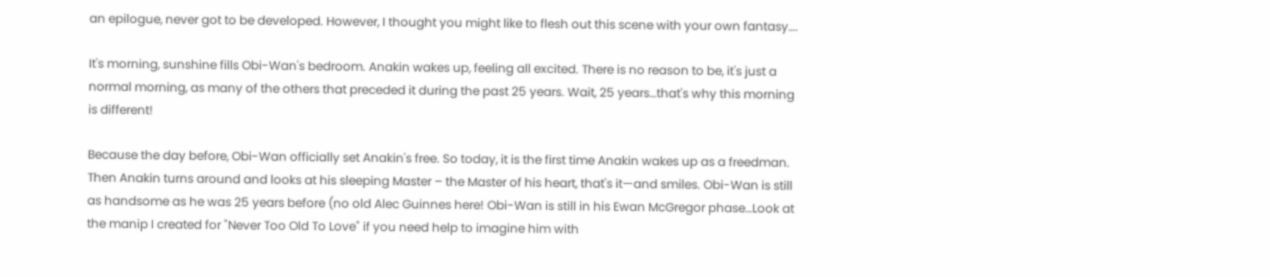an epilogue, never got to be developed. However, I thought you might like to flesh out this scene with your own fantasy….

It's morning, sunshine fills Obi-Wan's bedroom. Anakin wakes up, feeling all excited. There is no reason to be, it's just a normal morning, as many of the others that preceded it during the past 25 years. Wait, 25 years…that's why this morning is different!

Because the day before, Obi-Wan officially set Anakin's free. So today, it is the first time Anakin wakes up as a freedman. Then Anakin turns around and looks at his sleeping Master – the Master of his heart, that's it—and smiles. Obi-Wan is still as handsome as he was 25 years before (no old Alec Guinnes here! Obi-Wan is still in his Ewan McGregor phase…Look at the manip I created for "Never Too Old To Love" if you need help to imagine him with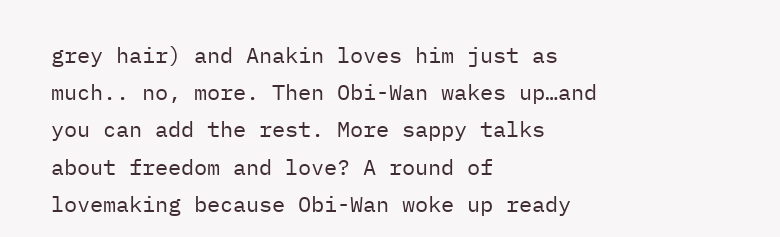grey hair) and Anakin loves him just as much.. no, more. Then Obi-Wan wakes up…and you can add the rest. More sappy talks about freedom and love? A round of lovemaking because Obi-Wan woke up ready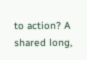to action? A shared long,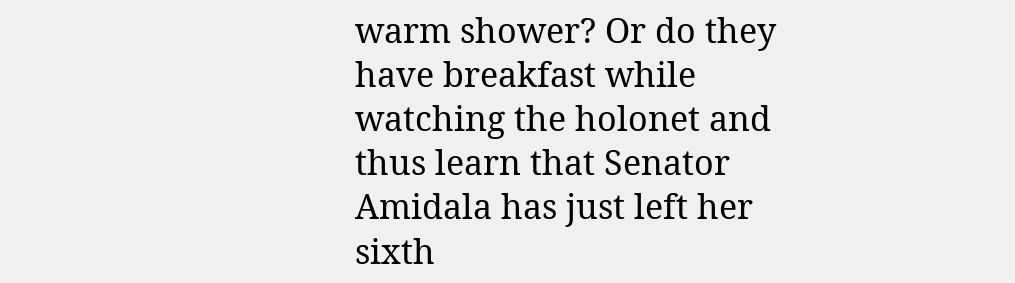warm shower? Or do they have breakfast while watching the holonet and thus learn that Senator Amidala has just left her sixth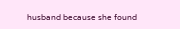husband because she found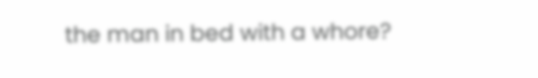the man in bed with a whore?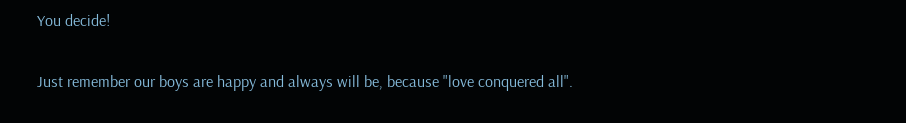You decide!

Just remember our boys are happy and always will be, because "love conquered all".